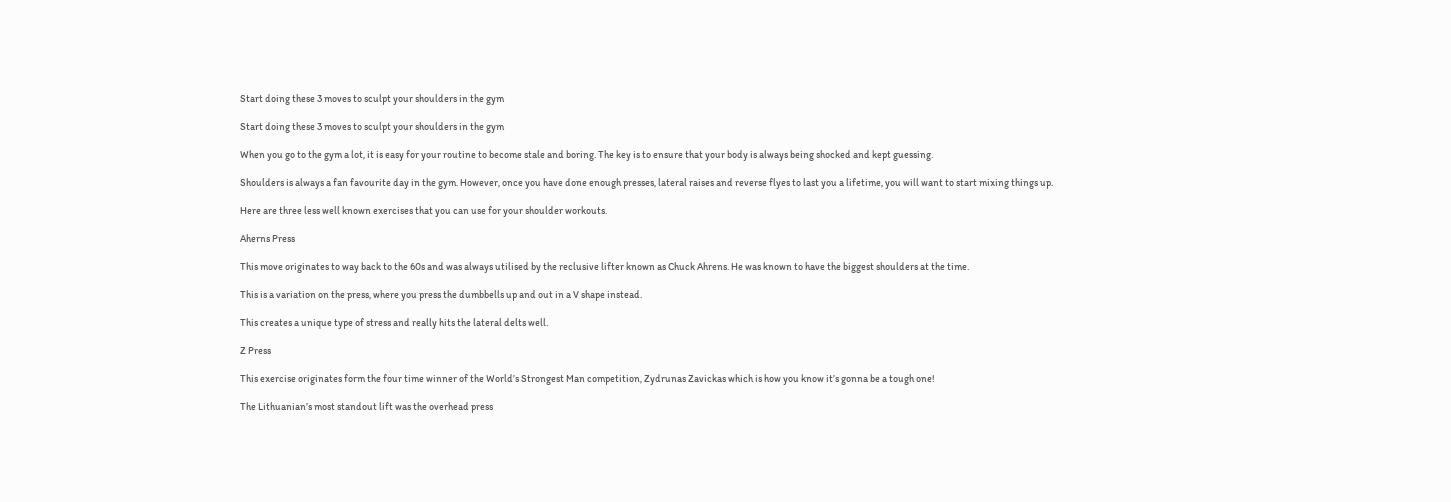Start doing these 3 moves to sculpt your shoulders in the gym

Start doing these 3 moves to sculpt your shoulders in the gym

When you go to the gym a lot, it is easy for your routine to become stale and boring. The key is to ensure that your body is always being shocked and kept guessing.

Shoulders is always a fan favourite day in the gym. However, once you have done enough presses, lateral raises and reverse flyes to last you a lifetime, you will want to start mixing things up.

Here are three less well known exercises that you can use for your shoulder workouts.

Aherns Press

This move originates to way back to the 60s and was always utilised by the reclusive lifter known as Chuck Ahrens. He was known to have the biggest shoulders at the time.

This is a variation on the press, where you press the dumbbells up and out in a V shape instead.

This creates a unique type of stress and really hits the lateral delts well.

Z Press

This exercise originates form the four time winner of the World’s Strongest Man competition, Zydrunas Zavickas which is how you know it’s gonna be a tough one!

The Lithuanian’s most standout lift was the overhead press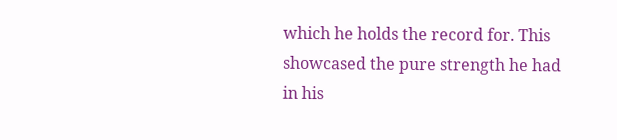which he holds the record for. This showcased the pure strength he had in his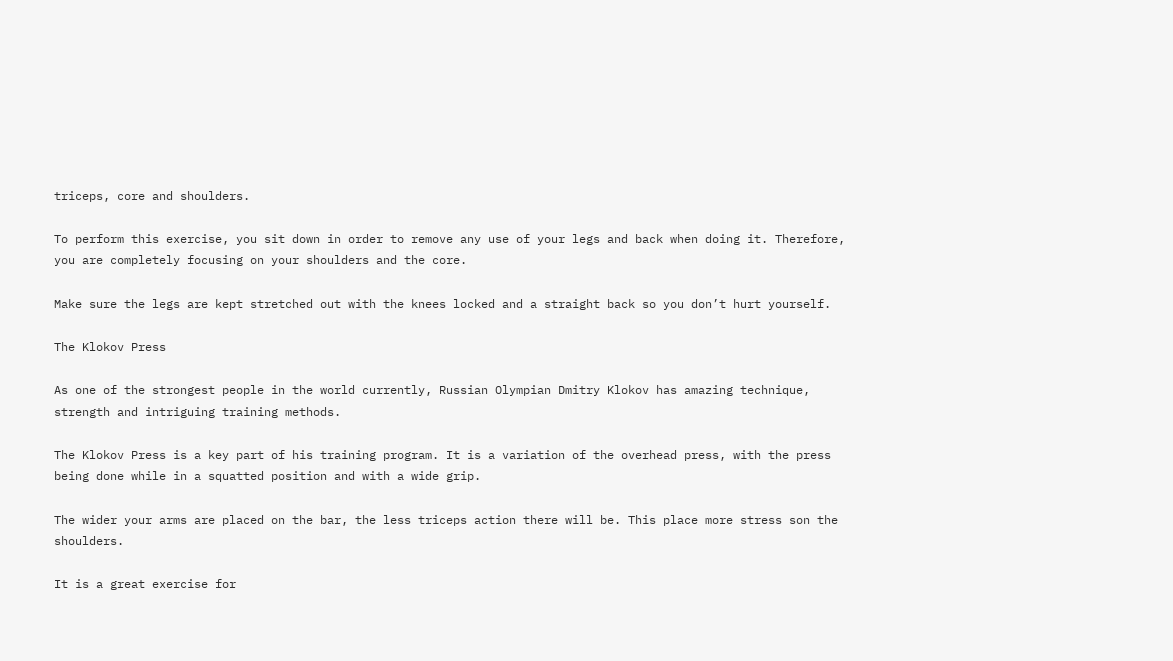triceps, core and shoulders.

To perform this exercise, you sit down in order to remove any use of your legs and back when doing it. Therefore, you are completely focusing on your shoulders and the core.

Make sure the legs are kept stretched out with the knees locked and a straight back so you don’t hurt yourself.

The Klokov Press

As one of the strongest people in the world currently, Russian Olympian Dmitry Klokov has amazing technique, strength and intriguing training methods.

The Klokov Press is a key part of his training program. It is a variation of the overhead press, with the press being done while in a squatted position and with a wide grip.

The wider your arms are placed on the bar, the less triceps action there will be. This place more stress son the shoulders.

It is a great exercise for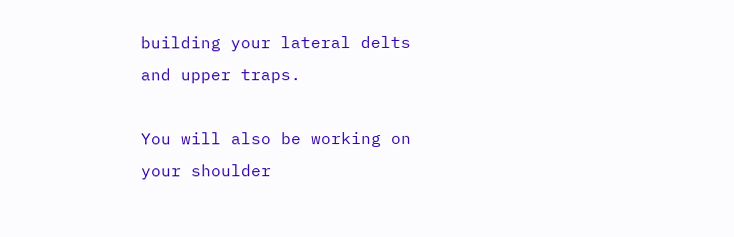building your lateral delts and upper traps.

You will also be working on your shoulder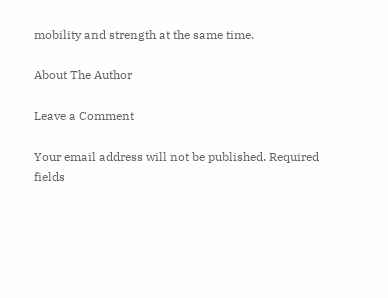mobility and strength at the same time.

About The Author

Leave a Comment

Your email address will not be published. Required fields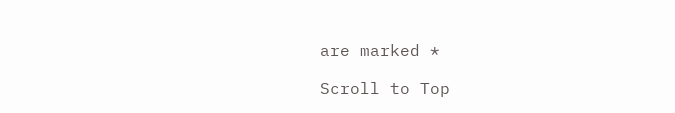are marked *

Scroll to Top